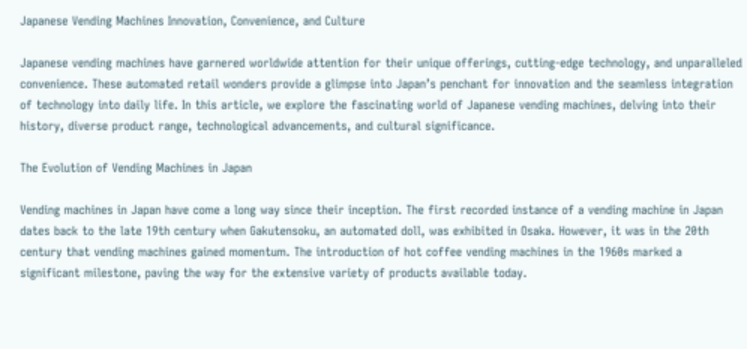Japanese Vending Machines Innovation, Convenience, and Culture

Japanese vending machines have garnered worldwide attention for their unique offerings, cutting-edge technology, and unparalleled convenience. These automated retail wonders provide a glimpse into Japan’s penchant for innovation and the seamless integration of technology into daily life. In this article, we explore the fascinating world of Japanese vending machines, delving into their history, diverse product range, technological advancements, and cultural significance.

The Evolution of Vending Machines in Japan

Vending machines in Japan have come a long way since their inception. The first recorded instance of a vending machine in Japan dates back to the late 19th century when Gakutensoku, an automated doll, was exhibited in Osaka. However, it was in the 20th century that vending machines gained momentum. The introduction of hot coffee vending machines in the 1960s marked a significant milestone, paving the way for the extensive variety of products available today.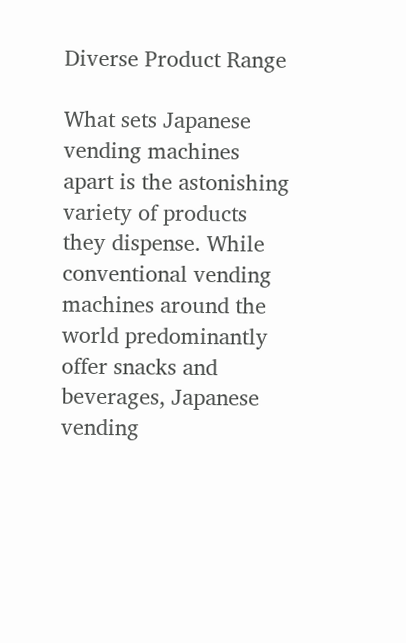Diverse Product Range

What sets Japanese vending machines apart is the astonishing variety of products they dispense. While conventional vending machines around the world predominantly offer snacks and beverages, Japanese vending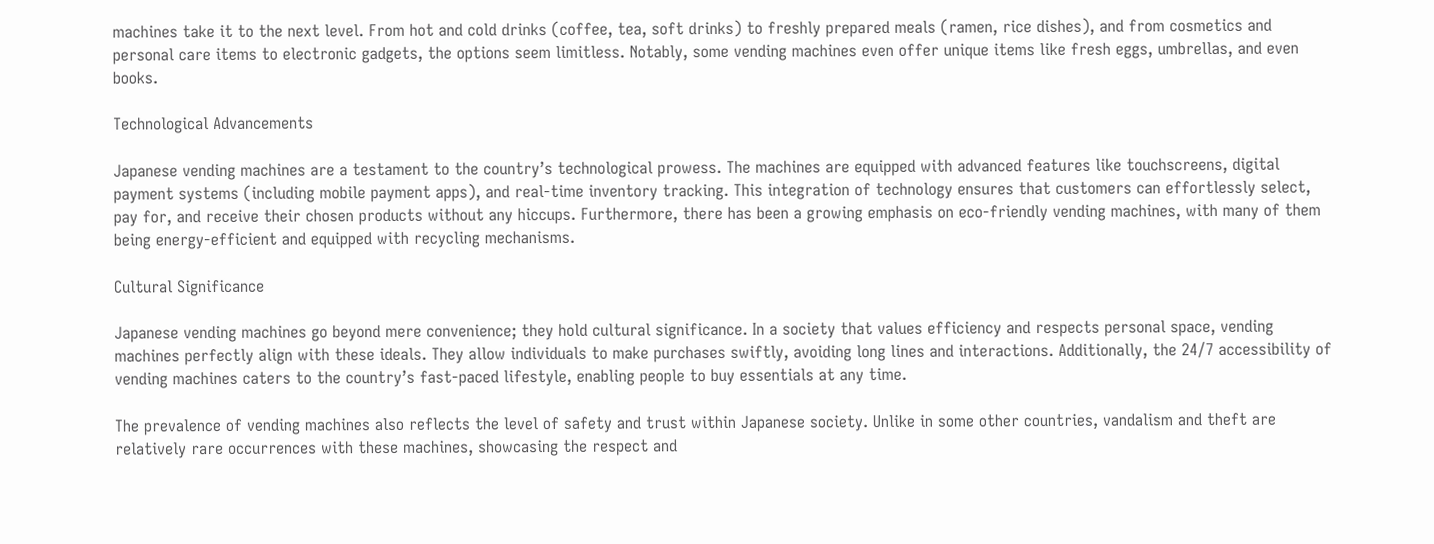machines take it to the next level. From hot and cold drinks (coffee, tea, soft drinks) to freshly prepared meals (ramen, rice dishes), and from cosmetics and personal care items to electronic gadgets, the options seem limitless. Notably, some vending machines even offer unique items like fresh eggs, umbrellas, and even books.

Technological Advancements

Japanese vending machines are a testament to the country’s technological prowess. The machines are equipped with advanced features like touchscreens, digital payment systems (including mobile payment apps), and real-time inventory tracking. This integration of technology ensures that customers can effortlessly select, pay for, and receive their chosen products without any hiccups. Furthermore, there has been a growing emphasis on eco-friendly vending machines, with many of them being energy-efficient and equipped with recycling mechanisms.

Cultural Significance

Japanese vending machines go beyond mere convenience; they hold cultural significance. In a society that values efficiency and respects personal space, vending machines perfectly align with these ideals. They allow individuals to make purchases swiftly, avoiding long lines and interactions. Additionally, the 24/7 accessibility of vending machines caters to the country’s fast-paced lifestyle, enabling people to buy essentials at any time.

The prevalence of vending machines also reflects the level of safety and trust within Japanese society. Unlike in some other countries, vandalism and theft are relatively rare occurrences with these machines, showcasing the respect and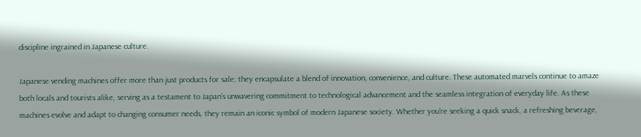discipline ingrained in Japanese culture.

Japanese vending machines offer more than just products for sale; they encapsulate a blend of innovation, convenience, and culture. These automated marvels continue to amaze both locals and tourists alike, serving as a testament to Japan’s unwavering commitment to technological advancement and the seamless integration of everyday life. As these machines evolve and adapt to changing consumer needs, they remain an iconic symbol of modern Japanese society. Whether you’re seeking a quick snack, a refreshing beverage,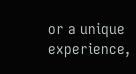or a unique experience,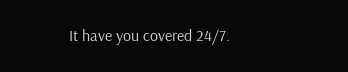It have you covered 24/7.